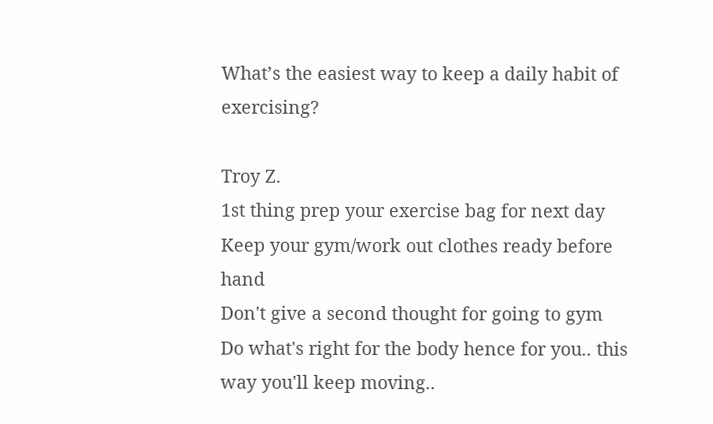What’s the easiest way to keep a daily habit of exercising?

Troy Z.
1st thing prep your exercise bag for next day
Keep your gym/work out clothes ready before hand
Don't give a second thought for going to gym
Do what's right for the body hence for you.. this way you'll keep moving..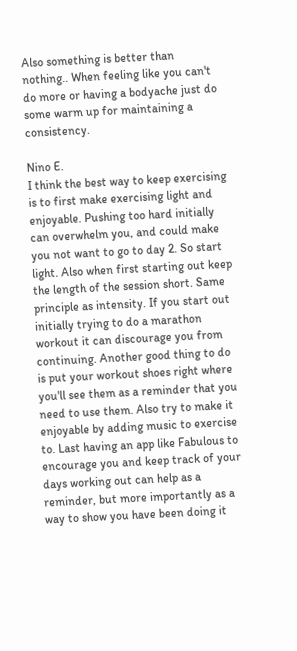Also something is better than nothing.. When feeling like you can't do more or having a bodyache just do some warm up for maintaining a consistency.

Nino E.
I think the best way to keep exercising is to first make exercising light and enjoyable. Pushing too hard initially can overwhelm you, and could make you not want to go to day 2. So start light. Also when first starting out keep the length of the session short. Same principle as intensity. If you start out initially trying to do a marathon workout it can discourage you from continuing. Another good thing to do is put your workout shoes right where you'll see them as a reminder that you need to use them. Also try to make it enjoyable by adding music to exercise to. Last having an app like Fabulous to encourage you and keep track of your days working out can help as a reminder, but more importantly as a way to show you have been doing it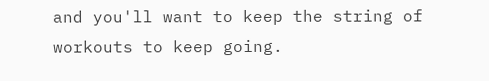and you'll want to keep the string of workouts to keep going.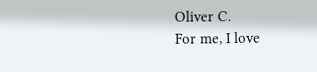Oliver C.
For me, I love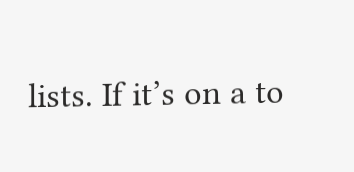lists. If it’s on a to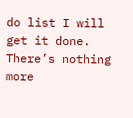do list I will get it done. There’s nothing more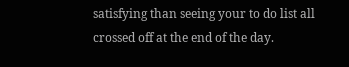satisfying than seeing your to do list all crossed off at the end of the day.